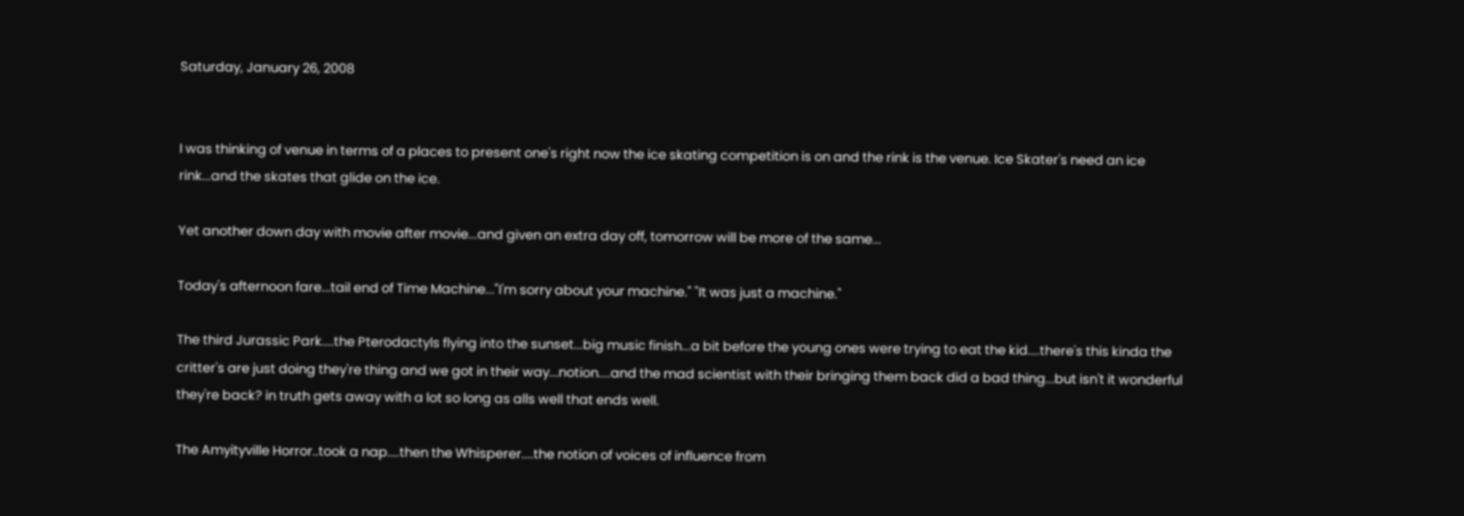Saturday, January 26, 2008


I was thinking of venue in terms of a places to present one's right now the ice skating competition is on and the rink is the venue. Ice Skater's need an ice rink...and the skates that glide on the ice.

Yet another down day with movie after movie...and given an extra day off, tomorrow will be more of the same...

Today's afternoon fare...tail end of Time Machine..."I'm sorry about your machine." "It was just a machine."

The third Jurassic Park....the Pterodactyls flying into the sunset...big music finish...a bit before the young ones were trying to eat the kid....there's this kinda the critter's are just doing they're thing and we got in their way...notion....and the mad scientist with their bringing them back did a bad thing...but isn't it wonderful they're back? in truth gets away with a lot so long as alls well that ends well.

The Amyityville Horror..took a nap....then the Whisperer....the notion of voices of influence from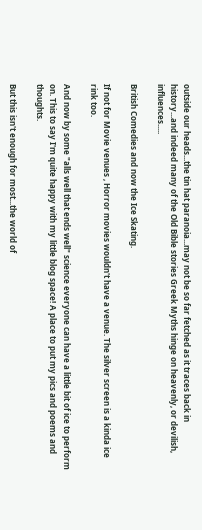outside our heads...the tin hat paranoia...may not be so far fetched as it traces back in history...and indeed many of the Old Bible stories Greek Myths hinge on heavenly, or devilish, influences.....

British Comedies and now the Ice Skating.

If not for Movie venues , Horror movies wouldn't have a venue. The silver screen is a kinda ice rink too.

And now by some "alls well that ends well" science everyone can have a little bit of ice to perform on. This to say I'm quite happy with my little blog space! A place to put my pics and poems and thoughts.

But this isn't enough for most...the world of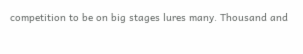competition to be on big stages lures many. Thousand and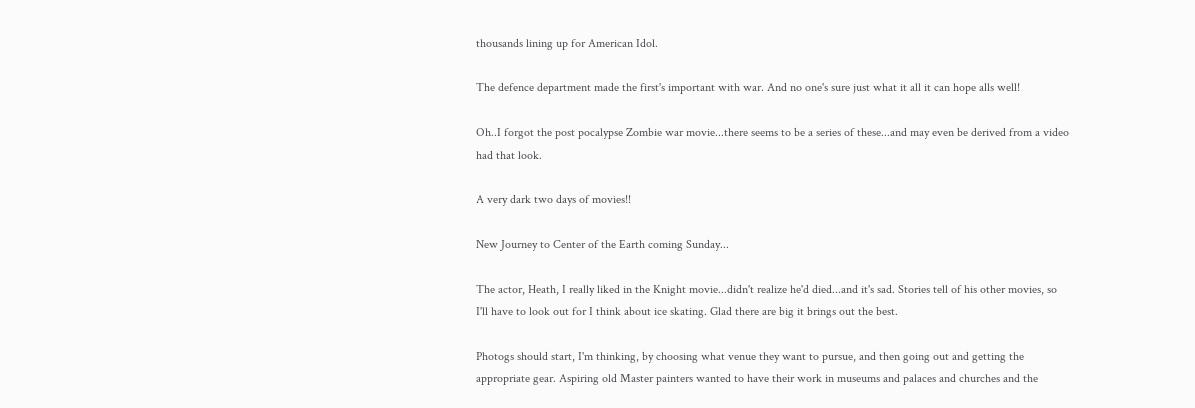thousands lining up for American Idol.

The defence department made the first's important with war. And no one's sure just what it all it can hope alls well!

Oh..I forgot the post pocalypse Zombie war movie...there seems to be a series of these...and may even be derived from a video had that look.

A very dark two days of movies!!

New Journey to Center of the Earth coming Sunday...

The actor, Heath, I really liked in the Knight movie...didn't realize he'd died...and it's sad. Stories tell of his other movies, so I'll have to look out for I think about ice skating. Glad there are big it brings out the best.

Photogs should start, I'm thinking, by choosing what venue they want to pursue, and then going out and getting the appropriate gear. Aspiring old Master painters wanted to have their work in museums and palaces and churches and the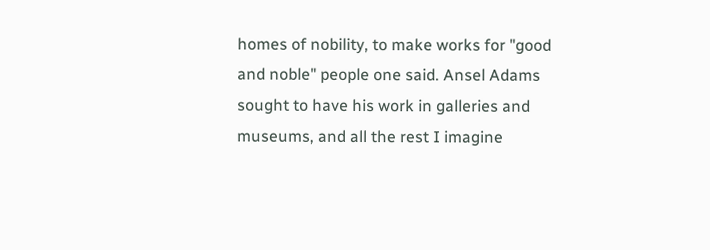homes of nobility, to make works for "good and noble" people one said. Ansel Adams sought to have his work in galleries and museums, and all the rest I imagine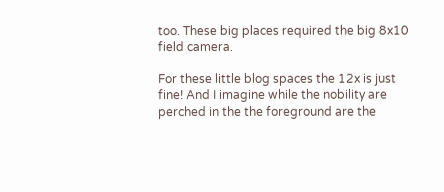too. These big places required the big 8x10 field camera.

For these little blog spaces the 12x is just fine! And I imagine while the nobility are perched in the the foreground are the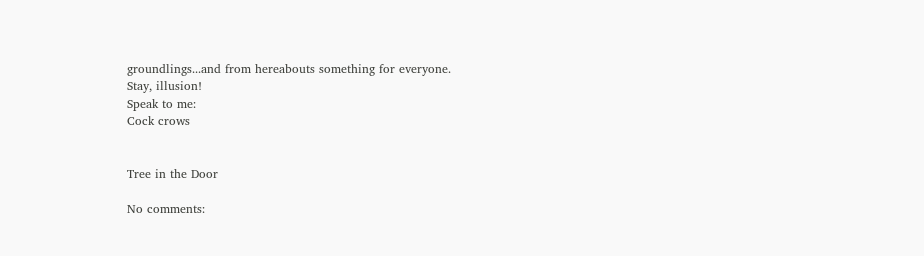groundlings...and from hereabouts something for everyone.
Stay, illusion!
Speak to me:
Cock crows


Tree in the Door

No comments: